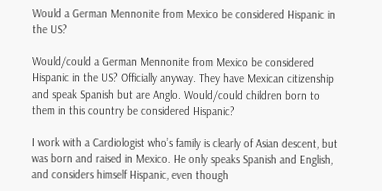Would a German Mennonite from Mexico be considered Hispanic in the US?

Would/could a German Mennonite from Mexico be considered Hispanic in the US? Officially anyway. They have Mexican citizenship and speak Spanish but are Anglo. Would/could children born to them in this country be considered Hispanic?

I work with a Cardiologist who’s family is clearly of Asian descent, but was born and raised in Mexico. He only speaks Spanish and English, and considers himself Hispanic, even though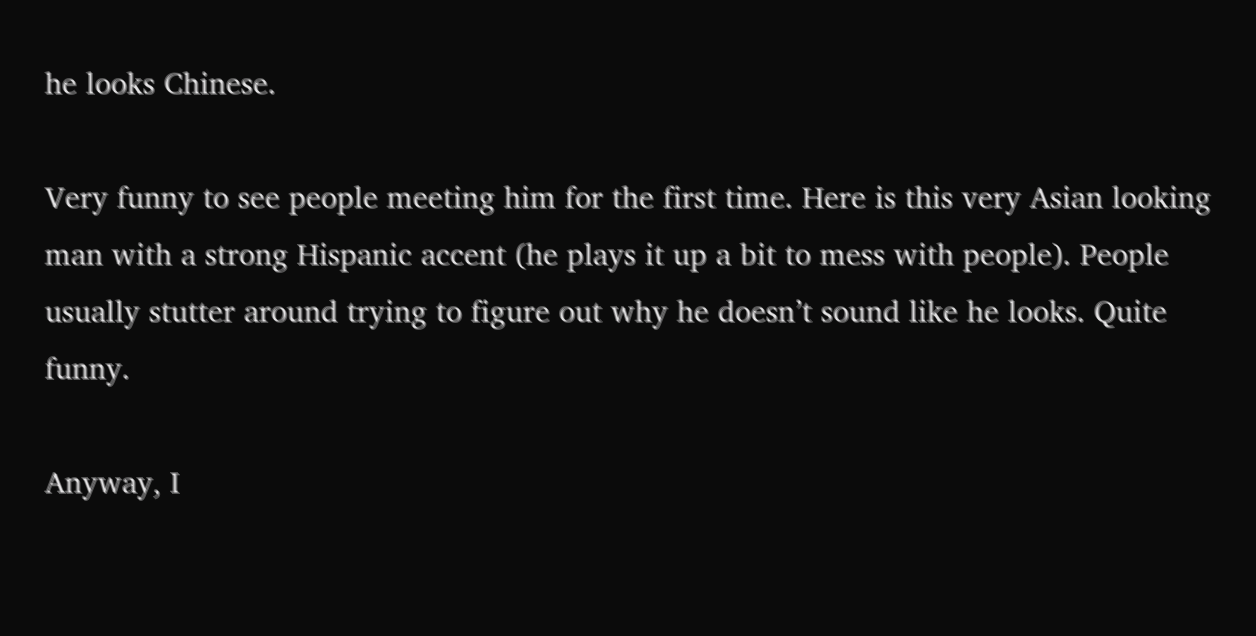he looks Chinese.

Very funny to see people meeting him for the first time. Here is this very Asian looking man with a strong Hispanic accent (he plays it up a bit to mess with people). People usually stutter around trying to figure out why he doesn’t sound like he looks. Quite funny.

Anyway, I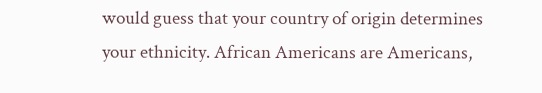would guess that your country of origin determines your ethnicity. African Americans are Americans,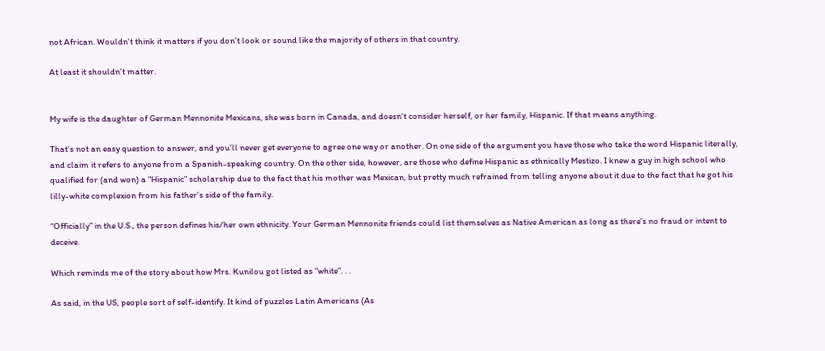not African. Wouldn’t think it matters if you don’t look or sound like the majority of others in that country.

At least it shouldn’t matter.


My wife is the daughter of German Mennonite Mexicans, she was born in Canada, and doesn’t consider herself, or her family, Hispanic. If that means anything.

That’s not an easy question to answer, and you’ll never get everyone to agree one way or another. On one side of the argument you have those who take the word Hispanic literally, and claim it refers to anyone from a Spanish-speaking country. On the other side, however, are those who define Hispanic as ethnically Mestizo. I knew a guy in high school who qualified for (and won) a “Hispanic” scholarship due to the fact that his mother was Mexican, but pretty much refrained from telling anyone about it due to the fact that he got his lilly-white complexion from his father’s side of the family.

“Officially” in the U.S., the person defines his/her own ethnicity. Your German Mennonite friends could list themselves as Native American as long as there’s no fraud or intent to deceive.

Which reminds me of the story about how Mrs. Kunilou got listed as “white”. . .

As said, in the US, people sort of self-identify. It kind of puzzles Latin Americans (As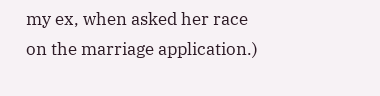my ex, when asked her race on the marriage application.)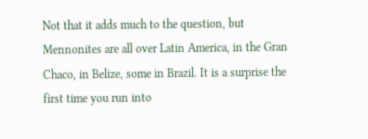Not that it adds much to the question, but Mennonites are all over Latin America, in the Gran Chaco, in Belize, some in Brazil. It is a surprise the first time you run into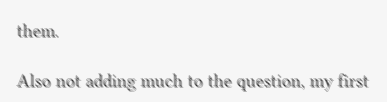them.

Also not adding much to the question, my first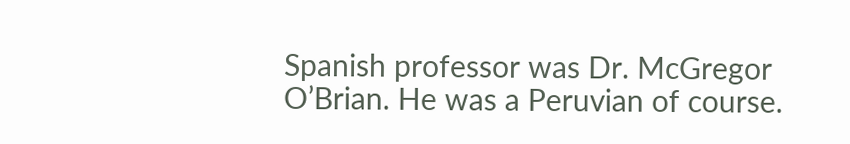Spanish professor was Dr. McGregor O’Brian. He was a Peruvian of course.